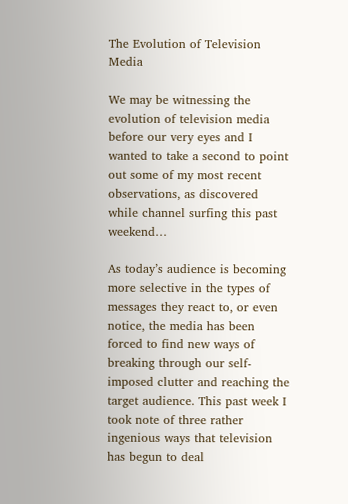The Evolution of Television Media

We may be witnessing the evolution of television media before our very eyes and I wanted to take a second to point out some of my most recent observations, as discovered while channel surfing this past weekend…

As today’s audience is becoming more selective in the types of messages they react to, or even notice, the media has been forced to find new ways of breaking through our self-imposed clutter and reaching the target audience. This past week I took note of three rather ingenious ways that television has begun to deal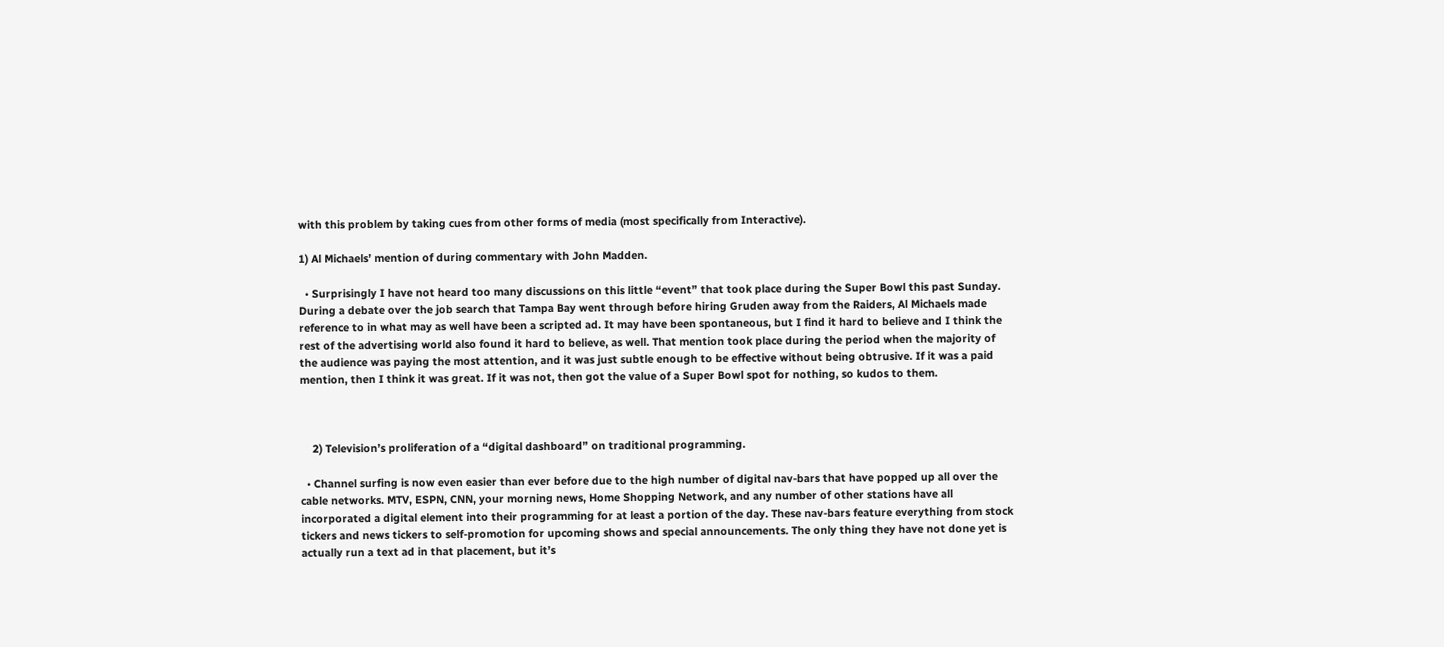with this problem by taking cues from other forms of media (most specifically from Interactive).

1) Al Michaels’ mention of during commentary with John Madden.

  • Surprisingly I have not heard too many discussions on this little “event” that took place during the Super Bowl this past Sunday. During a debate over the job search that Tampa Bay went through before hiring Gruden away from the Raiders, Al Michaels made reference to in what may as well have been a scripted ad. It may have been spontaneous, but I find it hard to believe and I think the rest of the advertising world also found it hard to believe, as well. That mention took place during the period when the majority of the audience was paying the most attention, and it was just subtle enough to be effective without being obtrusive. If it was a paid mention, then I think it was great. If it was not, then got the value of a Super Bowl spot for nothing, so kudos to them.



    2) Television’s proliferation of a “digital dashboard” on traditional programming.

  • Channel surfing is now even easier than ever before due to the high number of digital nav-bars that have popped up all over the cable networks. MTV, ESPN, CNN, your morning news, Home Shopping Network, and any number of other stations have all incorporated a digital element into their programming for at least a portion of the day. These nav-bars feature everything from stock tickers and news tickers to self-promotion for upcoming shows and special announcements. The only thing they have not done yet is actually run a text ad in that placement, but it’s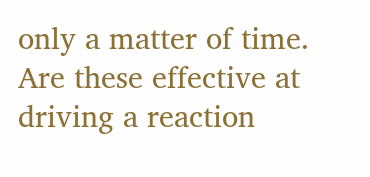only a matter of time. Are these effective at driving a reaction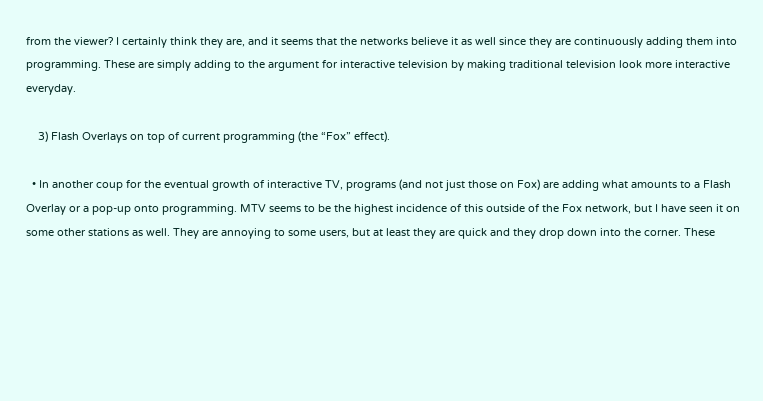from the viewer? I certainly think they are, and it seems that the networks believe it as well since they are continuously adding them into programming. These are simply adding to the argument for interactive television by making traditional television look more interactive everyday.

    3) Flash Overlays on top of current programming (the “Fox” effect).

  • In another coup for the eventual growth of interactive TV, programs (and not just those on Fox) are adding what amounts to a Flash Overlay or a pop-up onto programming. MTV seems to be the highest incidence of this outside of the Fox network, but I have seen it on some other stations as well. They are annoying to some users, but at least they are quick and they drop down into the corner. These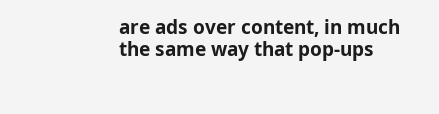are ads over content, in much the same way that pop-ups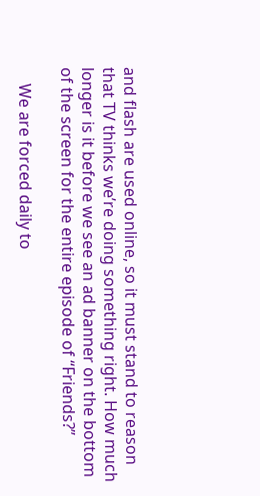and flash are used online, so it must stand to reason that TV thinks we’re doing something right. How much longer is it before we see an ad banner on the bottom of the screen for the entire episode of “Friends?”

    We are forced daily to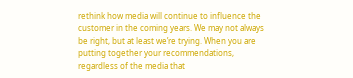rethink how media will continue to influence the customer in the coming years. We may not always be right, but at least we’re trying. When you are putting together your recommendations, regardless of the media that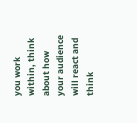you work within, think about how your audience will react and think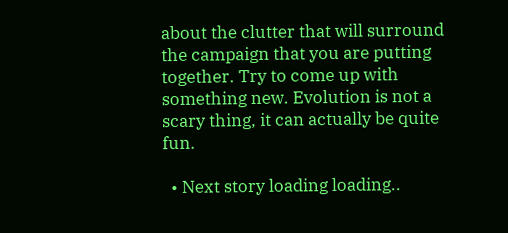about the clutter that will surround the campaign that you are putting together. Try to come up with something new. Evolution is not a scary thing, it can actually be quite fun.

  • Next story loading loading..